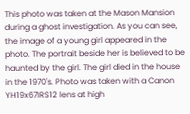This photo was taken at the Mason Mansion during a ghost investigation. As you can see, the image of a young girl appeared in the photo. The portrait beside her is believed to be haunted by the girl. The girl died in the house in the 1970's. Photo was taken with a Canon YH19x67IRS12 lens at high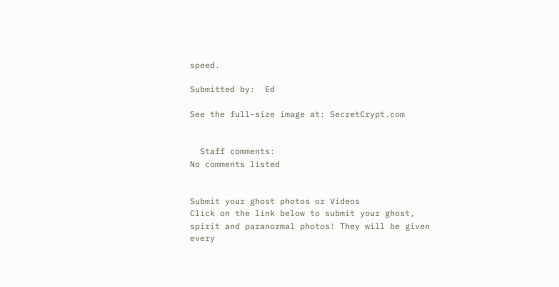speed.

Submitted by:  Ed

See the full-size image at: SecretCrypt.com


  Staff comments:
No comments listed


Submit your ghost photos or Videos
Click on the link below to submit your ghost, spirit and paranormal photos! They will be given every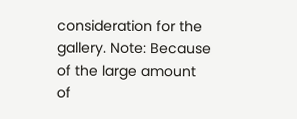consideration for the gallery. Note: Because of the large amount of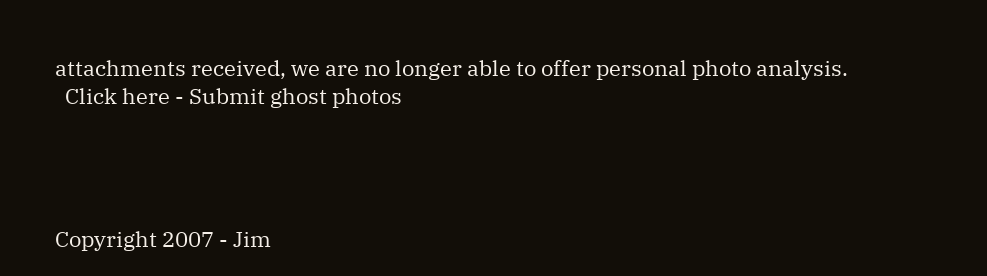attachments received, we are no longer able to offer personal photo analysis.
  Click here - Submit ghost photos




Copyright 2007 - Jim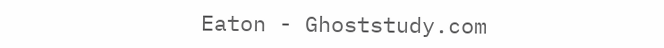Eaton - Ghoststudy.com